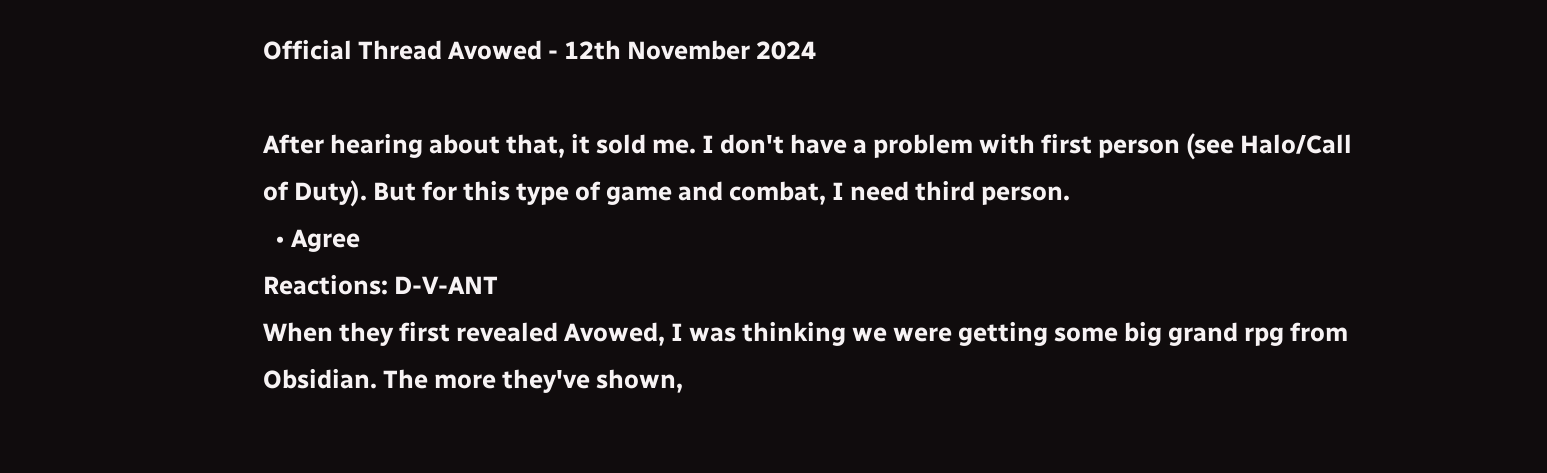Official Thread Avowed - 12th November 2024

After hearing about that, it sold me. I don't have a problem with first person (see Halo/Call of Duty). But for this type of game and combat, I need third person.
  • Agree
Reactions: D-V-ANT
When they first revealed Avowed, I was thinking we were getting some big grand rpg from Obsidian. The more they've shown,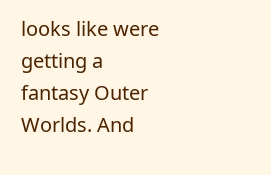looks like were getting a fantasy Outer Worlds. And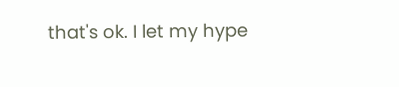that's ok. I let my hype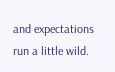and expectations run a little wild.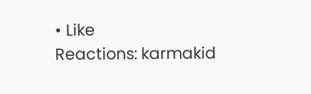• Like
Reactions: karmakid